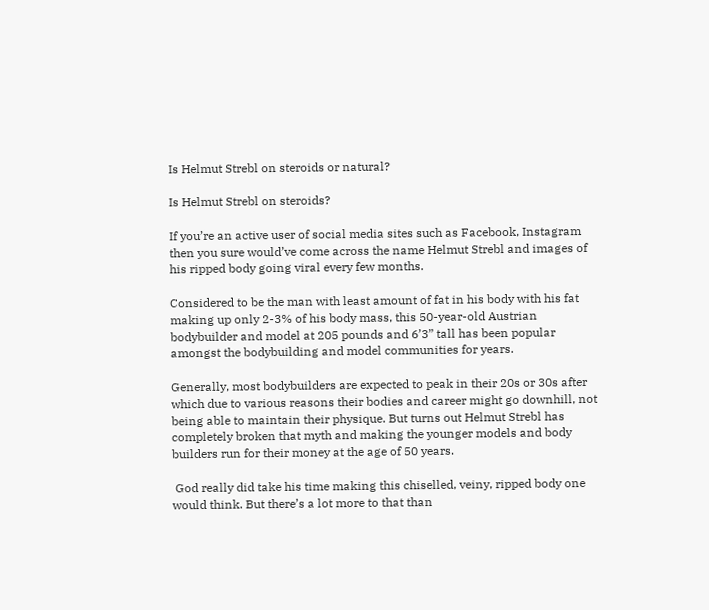Is Helmut Strebl on steroids or natural?

Is Helmut Strebl on steroids?

If you’re an active user of social media sites such as Facebook, Instagram then you sure would’ve come across the name Helmut Strebl and images of his ripped body going viral every few months.

Considered to be the man with least amount of fat in his body with his fat making up only 2-3% of his body mass, this 50-year-old Austrian bodybuilder and model at 205 pounds and 6’3” tall has been popular amongst the bodybuilding and model communities for years.

Generally, most bodybuilders are expected to peak in their 20s or 30s after which due to various reasons their bodies and career might go downhill, not being able to maintain their physique. But turns out Helmut Strebl has completely broken that myth and making the younger models and body builders run for their money at the age of 50 years.

 God really did take his time making this chiselled, veiny, ripped body one would think. But there’s a lot more to that than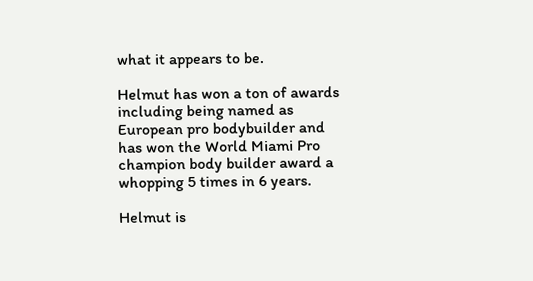what it appears to be.

Helmut has won a ton of awards including being named as European pro bodybuilder and has won the World Miami Pro champion body builder award a whopping 5 times in 6 years.

Helmut is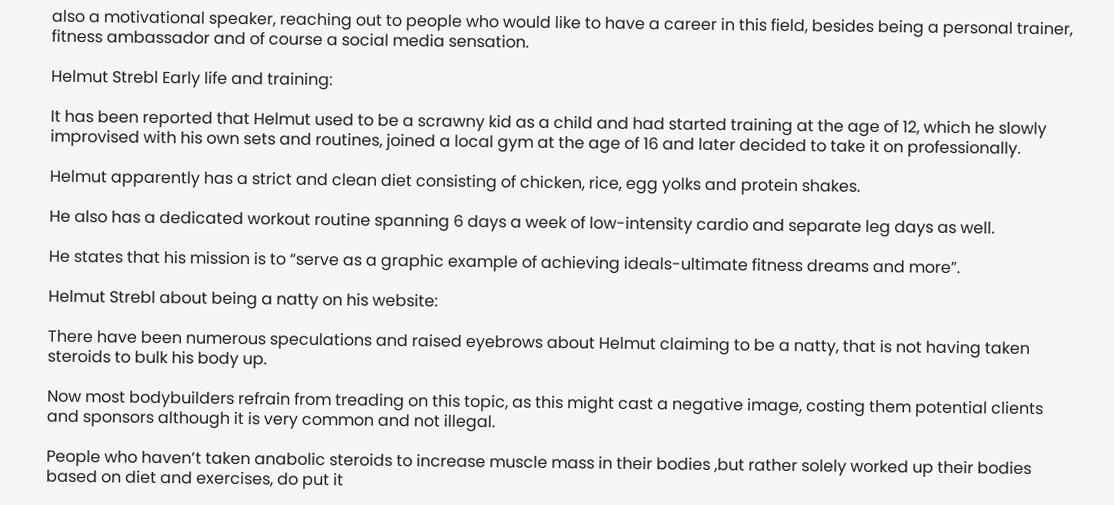also a motivational speaker, reaching out to people who would like to have a career in this field, besides being a personal trainer, fitness ambassador and of course a social media sensation.

Helmut Strebl Early life and training:

It has been reported that Helmut used to be a scrawny kid as a child and had started training at the age of 12, which he slowly improvised with his own sets and routines, joined a local gym at the age of 16 and later decided to take it on professionally.

Helmut apparently has a strict and clean diet consisting of chicken, rice, egg yolks and protein shakes.

He also has a dedicated workout routine spanning 6 days a week of low-intensity cardio and separate leg days as well.

He states that his mission is to “serve as a graphic example of achieving ideals-ultimate fitness dreams and more”.

Helmut Strebl about being a natty on his website:

There have been numerous speculations and raised eyebrows about Helmut claiming to be a natty, that is not having taken steroids to bulk his body up.

Now most bodybuilders refrain from treading on this topic, as this might cast a negative image, costing them potential clients and sponsors although it is very common and not illegal.

People who haven’t taken anabolic steroids to increase muscle mass in their bodies ,but rather solely worked up their bodies based on diet and exercises, do put it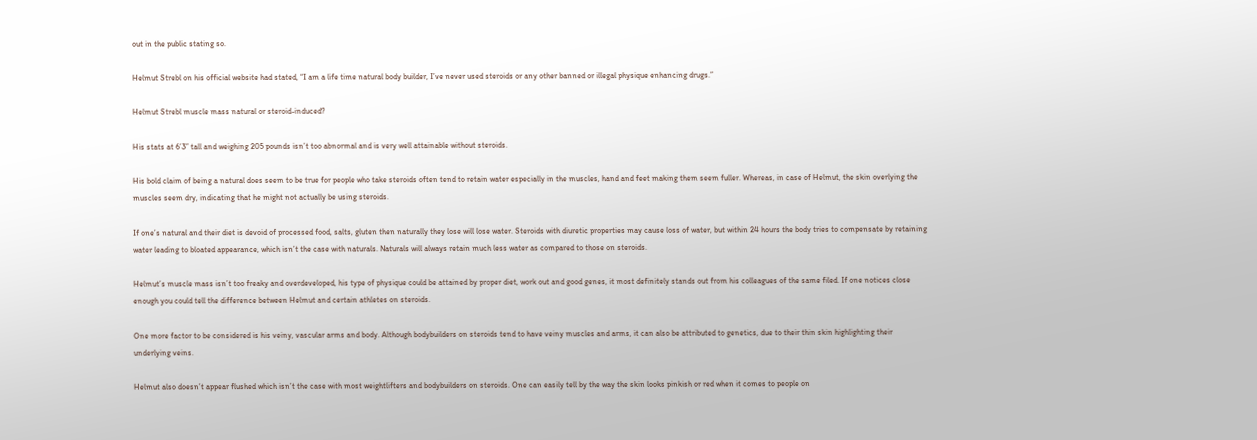out in the public stating so.

Helmut Strebl on his official website had stated, “I am a life time natural body builder, I’ve never used steroids or any other banned or illegal physique enhancing drugs.”

Helmut Strebl muscle mass natural or steroid-induced?

His stats at 6’3” tall and weighing 205 pounds isn’t too abnormal and is very well attainable without steroids.

His bold claim of being a natural does seem to be true for people who take steroids often tend to retain water especially in the muscles, hand and feet making them seem fuller. Whereas, in case of Helmut, the skin overlying the muscles seem dry, indicating that he might not actually be using steroids.

If one’s natural and their diet is devoid of processed food, salts, gluten then naturally they lose will lose water. Steroids with diuretic properties may cause loss of water, but within 24 hours the body tries to compensate by retaining water leading to bloated appearance, which isn’t the case with naturals. Naturals will always retain much less water as compared to those on steroids.

Helmut’s muscle mass isn’t too freaky and overdeveloped, his type of physique could be attained by proper diet, work out and good genes, it most definitely stands out from his colleagues of the same filed. If one notices close enough you could tell the difference between Helmut and certain athletes on steroids.

One more factor to be considered is his veiny, vascular arms and body. Although bodybuilders on steroids tend to have veiny muscles and arms, it can also be attributed to genetics, due to their thin skin highlighting their underlying veins.

Helmut also doesn’t appear flushed which isn’t the case with most weightlifters and bodybuilders on steroids. One can easily tell by the way the skin looks pinkish or red when it comes to people on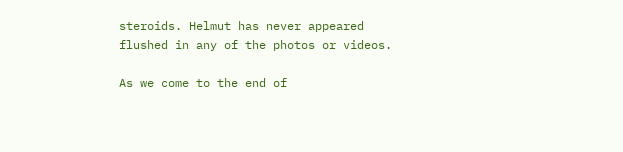steroids. Helmut has never appeared flushed in any of the photos or videos.

As we come to the end of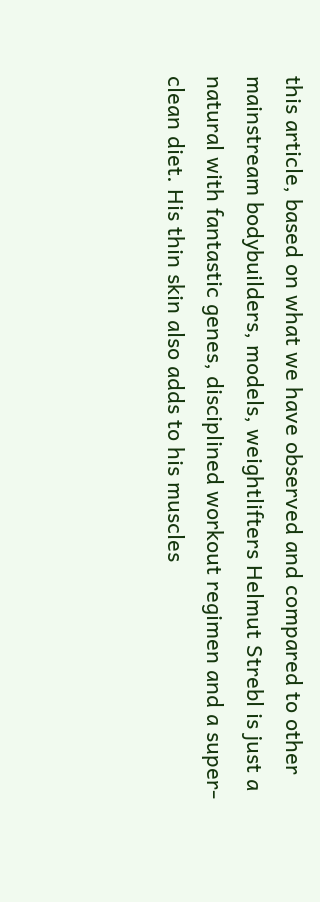this article, based on what we have observed and compared to other mainstream bodybuilders, models, weightlifters Helmut Strebl is just a natural with fantastic genes, disciplined workout regimen and a super-clean diet. His thin skin also adds to his muscles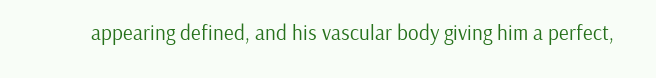appearing defined, and his vascular body giving him a perfect,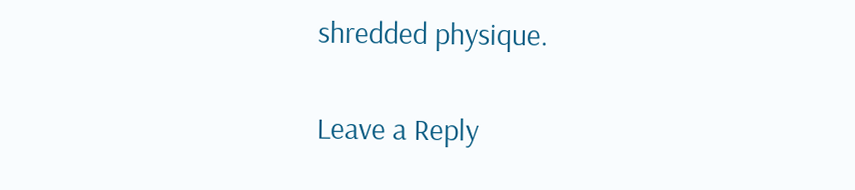shredded physique.

Leave a Reply